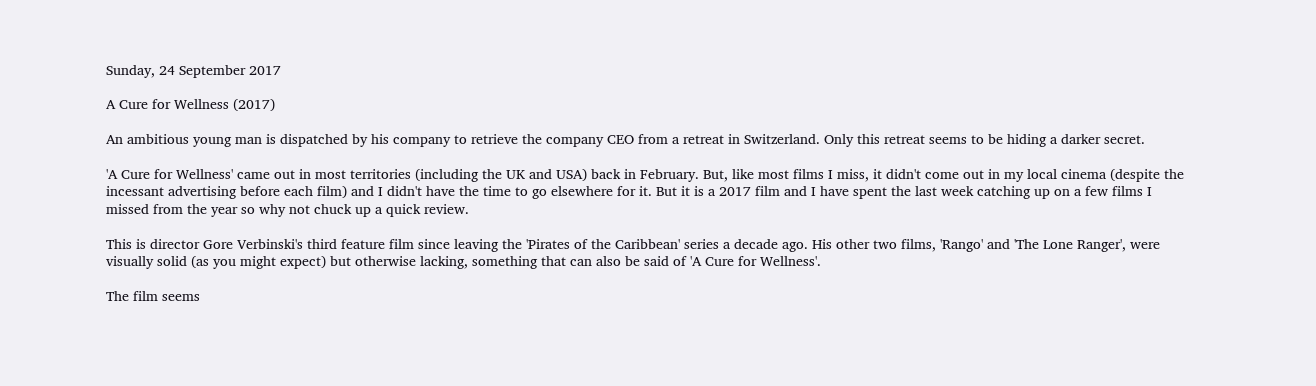Sunday, 24 September 2017

A Cure for Wellness (2017)

An ambitious young man is dispatched by his company to retrieve the company CEO from a retreat in Switzerland. Only this retreat seems to be hiding a darker secret.

'A Cure for Wellness' came out in most territories (including the UK and USA) back in February. But, like most films I miss, it didn't come out in my local cinema (despite the incessant advertising before each film) and I didn't have the time to go elsewhere for it. But it is a 2017 film and I have spent the last week catching up on a few films I missed from the year so why not chuck up a quick review.

This is director Gore Verbinski's third feature film since leaving the 'Pirates of the Caribbean' series a decade ago. His other two films, 'Rango' and 'The Lone Ranger', were visually solid (as you might expect) but otherwise lacking, something that can also be said of 'A Cure for Wellness'.

The film seems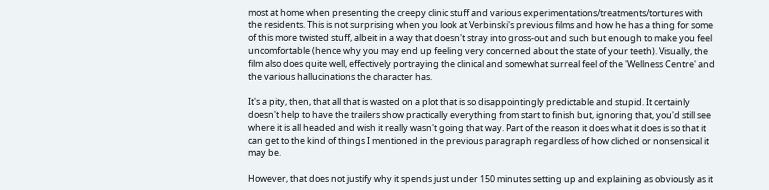most at home when presenting the creepy clinic stuff and various experimentations/treatments/tortures with the residents. This is not surprising when you look at Verbinski's previous films and how he has a thing for some of this more twisted stuff, albeit in a way that doesn't stray into gross-out and such but enough to make you feel uncomfortable (hence why you may end up feeling very concerned about the state of your teeth). Visually, the film also does quite well, effectively portraying the clinical and somewhat surreal feel of the 'Wellness Centre' and the various hallucinations the character has.

It's a pity, then, that all that is wasted on a plot that is so disappointingly predictable and stupid. It certainly doesn't help to have the trailers show practically everything from start to finish but, ignoring that, you'd still see where it is all headed and wish it really wasn't going that way. Part of the reason it does what it does is so that it can get to the kind of things I mentioned in the previous paragraph regardless of how cliched or nonsensical it may be.

However, that does not justify why it spends just under 150 minutes setting up and explaining as obviously as it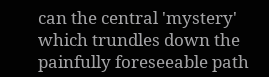can the central 'mystery' which trundles down the painfully foreseeable path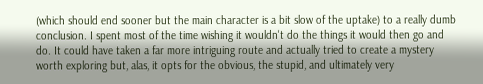(which should end sooner but the main character is a bit slow of the uptake) to a really dumb conclusion. I spent most of the time wishing it wouldn't do the things it would then go and do. It could have taken a far more intriguing route and actually tried to create a mystery worth exploring but, alas, it opts for the obvious, the stupid, and ultimately very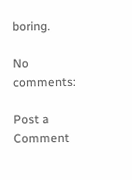boring.

No comments:

Post a Comment